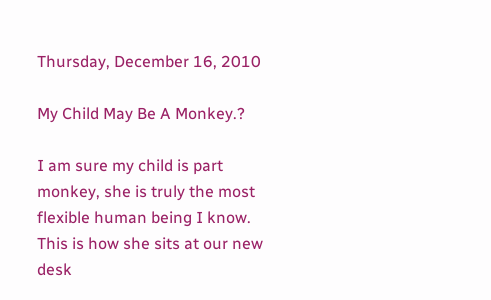Thursday, December 16, 2010

My Child May Be A Monkey.?

I am sure my child is part monkey, she is truly the most flexible human being I know.
This is how she sits at our new desk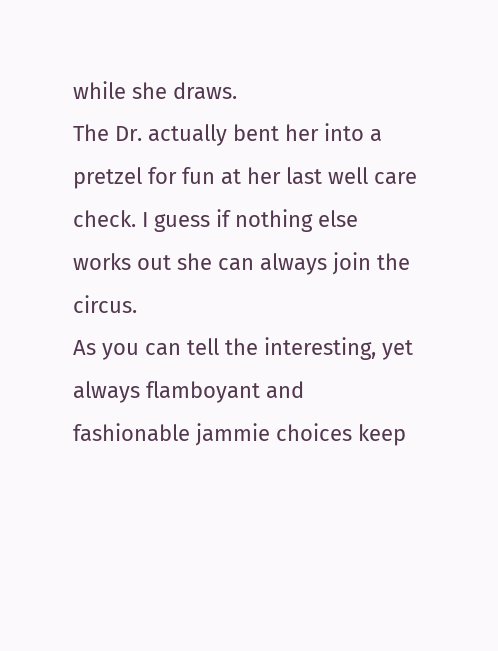while she draws.
The Dr. actually bent her into a pretzel for fun at her last well care check. I guess if nothing else works out she can always join the circus.
As you can tell the interesting, yet always flamboyant and fashionable jammie choices keep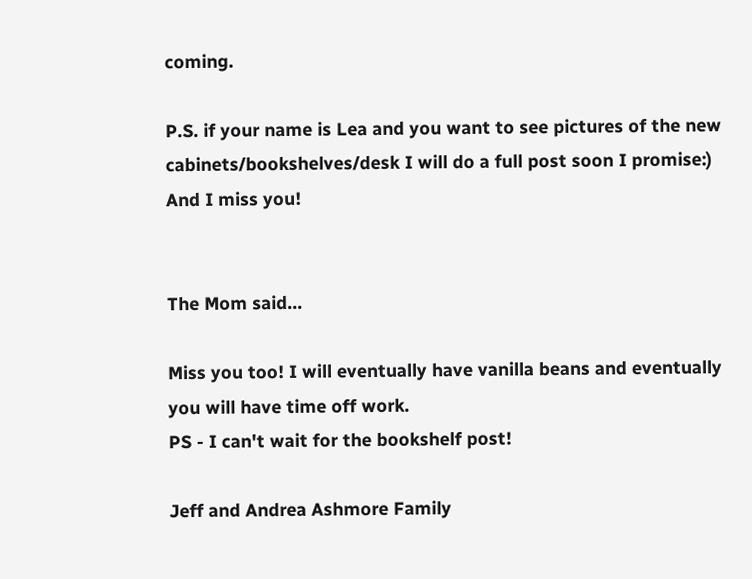coming.

P.S. if your name is Lea and you want to see pictures of the new cabinets/bookshelves/desk I will do a full post soon I promise:) And I miss you!


The Mom said...

Miss you too! I will eventually have vanilla beans and eventually you will have time off work.
PS - I can't wait for the bookshelf post!

Jeff and Andrea Ashmore Family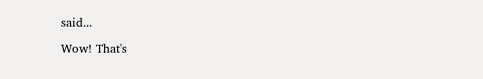said...

Wow! That's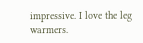impressive. I love the leg warmers.